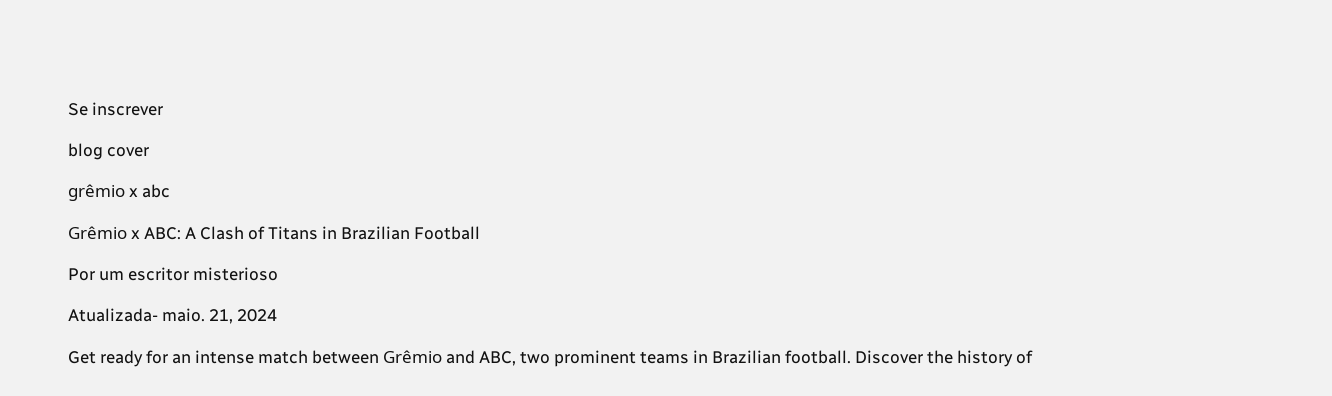Se inscrever

blog cover

grêmio x abc

Grêmio x ABC: A Clash of Titans in Brazilian Football

Por um escritor misterioso

Atualizada- maio. 21, 2024

Get ready for an intense match between Grêmio and ABC, two prominent teams in Brazilian football. Discover the history of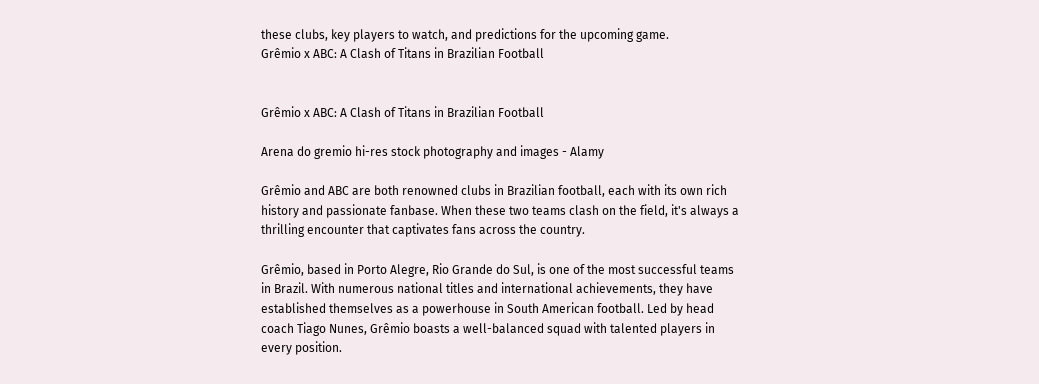these clubs, key players to watch, and predictions for the upcoming game.
Grêmio x ABC: A Clash of Titans in Brazilian Football


Grêmio x ABC: A Clash of Titans in Brazilian Football

Arena do gremio hi-res stock photography and images - Alamy

Grêmio and ABC are both renowned clubs in Brazilian football, each with its own rich history and passionate fanbase. When these two teams clash on the field, it's always a thrilling encounter that captivates fans across the country.

Grêmio, based in Porto Alegre, Rio Grande do Sul, is one of the most successful teams in Brazil. With numerous national titles and international achievements, they have established themselves as a powerhouse in South American football. Led by head coach Tiago Nunes, Grêmio boasts a well-balanced squad with talented players in every position.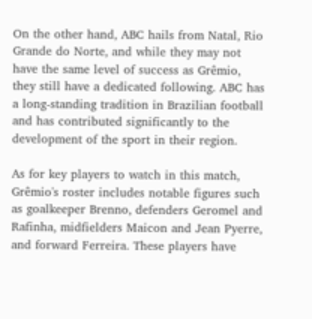On the other hand, ABC hails from Natal, Rio Grande do Norte, and while they may not have the same level of success as Grêmio, they still have a dedicated following. ABC has a long-standing tradition in Brazilian football and has contributed significantly to the development of the sport in their region.

As for key players to watch in this match, Grêmio's roster includes notable figures such as goalkeeper Brenno, defenders Geromel and Rafinha, midfielders Maicon and Jean Pyerre, and forward Ferreira. These players have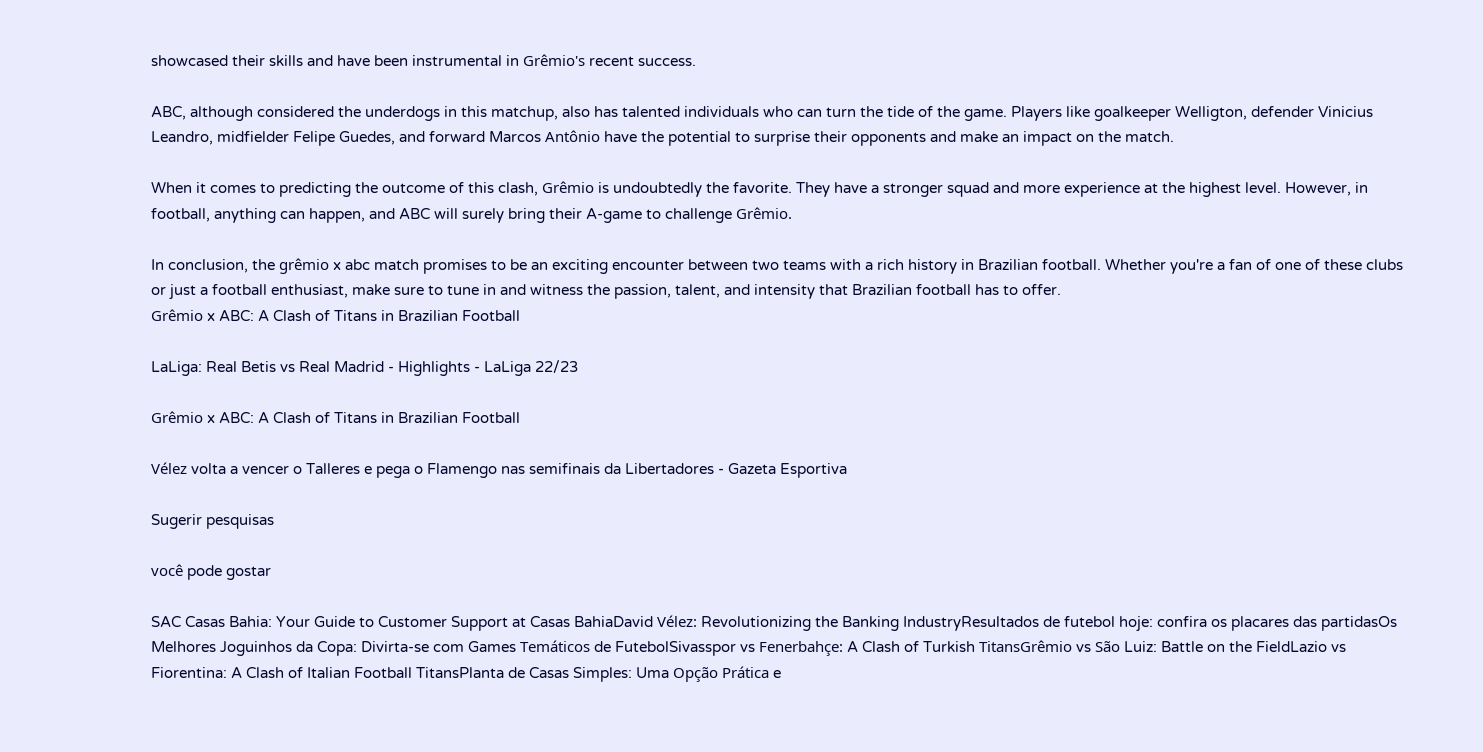showcased their skills and have been instrumental in Grêmio's recent success.

ABC, although considered the underdogs in this matchup, also has talented individuals who can turn the tide of the game. Players like goalkeeper Welligton, defender Vinicius Leandro, midfielder Felipe Guedes, and forward Marcos Antônio have the potential to surprise their opponents and make an impact on the match.

When it comes to predicting the outcome of this clash, Grêmio is undoubtedly the favorite. They have a stronger squad and more experience at the highest level. However, in football, anything can happen, and ABC will surely bring their A-game to challenge Grêmio.

In conclusion, the grêmio x abc match promises to be an exciting encounter between two teams with a rich history in Brazilian football. Whether you're a fan of one of these clubs or just a football enthusiast, make sure to tune in and witness the passion, talent, and intensity that Brazilian football has to offer.
Grêmio x ABC: A Clash of Titans in Brazilian Football

LaLiga: Real Betis vs Real Madrid - Highlights - LaLiga 22/23

Grêmio x ABC: A Clash of Titans in Brazilian Football

Vélez volta a vencer o Talleres e pega o Flamengo nas semifinais da Libertadores - Gazeta Esportiva

Sugerir pesquisas

você pode gostar

SAC Casas Bahia: Your Guide to Customer Support at Casas BahiaDavid Vélez: Revolutionizing the Banking IndustryResultados de futebol hoje: confira os placares das partidasOs Melhores Joguinhos da Copa: Divirta-se com Games Temáticos de FutebolSivasspor vs Fenerbahçe: A Clash of Turkish TitansGrêmio vs São Luiz: Battle on the FieldLazio vs Fiorentina: A Clash of Italian Football TitansPlanta de Casas Simples: Uma Opção Prática e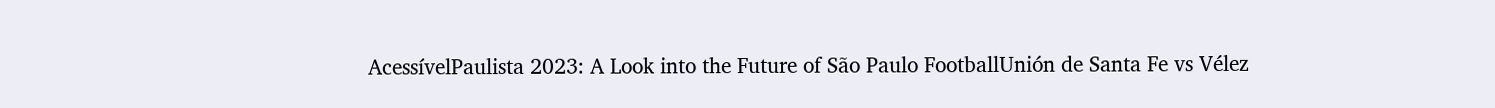AcessívelPaulista 2023: A Look into the Future of São Paulo FootballUnión de Santa Fe vs Vélez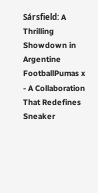Sársfield: A Thrilling Showdown in Argentine FootballPumas x - A Collaboration That Redefines Sneaker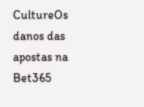CultureOs danos das apostas na Bet365